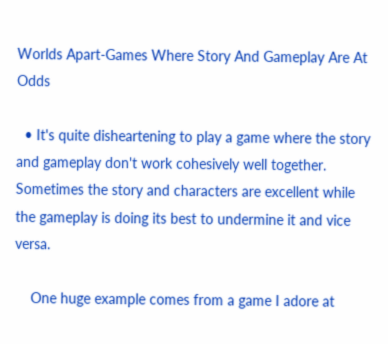Worlds Apart-Games Where Story And Gameplay Are At Odds

  • It's quite disheartening to play a game where the story and gameplay don't work cohesively well together. Sometimes the story and characters are excellent while the gameplay is doing its best to undermine it and vice versa.

    One huge example comes from a game I adore at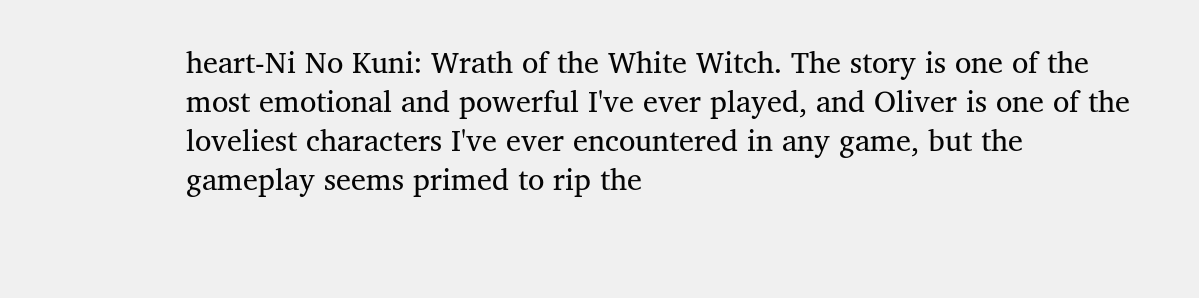heart-Ni No Kuni: Wrath of the White Witch. The story is one of the most emotional and powerful I've ever played, and Oliver is one of the loveliest characters I've ever encountered in any game, but the gameplay seems primed to rip the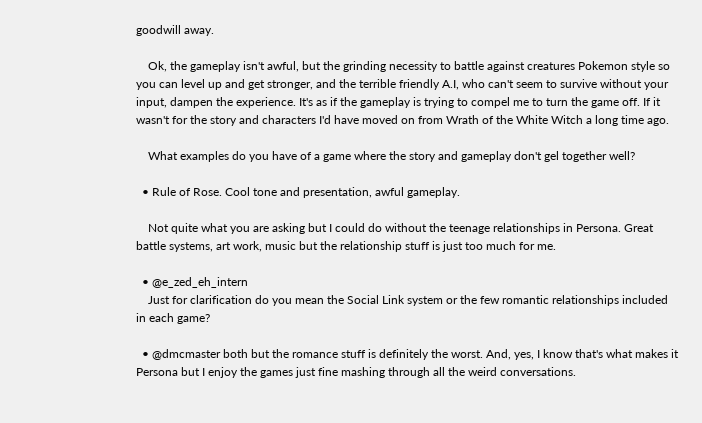goodwill away.

    Ok, the gameplay isn't awful, but the grinding necessity to battle against creatures Pokemon style so you can level up and get stronger, and the terrible friendly A.I, who can't seem to survive without your input, dampen the experience. It's as if the gameplay is trying to compel me to turn the game off. If it wasn't for the story and characters I'd have moved on from Wrath of the White Witch a long time ago.

    What examples do you have of a game where the story and gameplay don't gel together well?

  • Rule of Rose. Cool tone and presentation, awful gameplay.

    Not quite what you are asking but I could do without the teenage relationships in Persona. Great battle systems, art work, music but the relationship stuff is just too much for me.

  • @e_zed_eh_intern
    Just for clarification do you mean the Social Link system or the few romantic relationships included in each game?

  • @dmcmaster both but the romance stuff is definitely the worst. And, yes, I know that's what makes it Persona but I enjoy the games just fine mashing through all the weird conversations.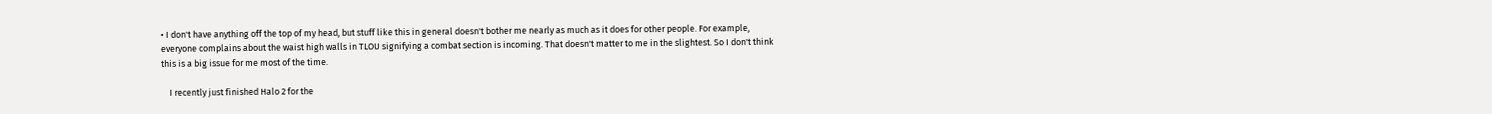• I don't have anything off the top of my head, but stuff like this in general doesn't bother me nearly as much as it does for other people. For example, everyone complains about the waist high walls in TLOU signifying a combat section is incoming. That doesn't matter to me in the slightest. So I don't think this is a big issue for me most of the time.

    I recently just finished Halo 2 for the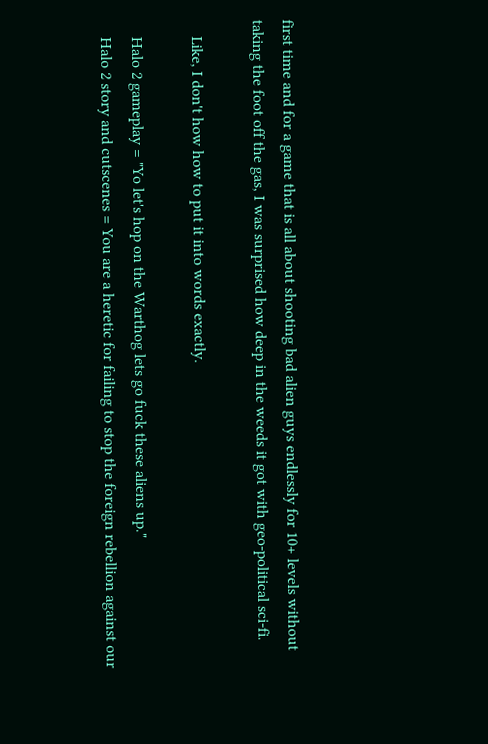first time and for a game that is all about shooting bad alien guys endlessly for 10+ levels without taking the foot off the gas, I was surprised how deep in the weeds it got with geo-political sci-fi.

    Like, I don't how how to put it into words exactly.

    Halo 2 gameplay = "Yo let's hop on the Warthog lets go fuck these aliens up."
    Halo 2 story and cutscenes = You are a heretic for failing to stop the foreign rebellion against our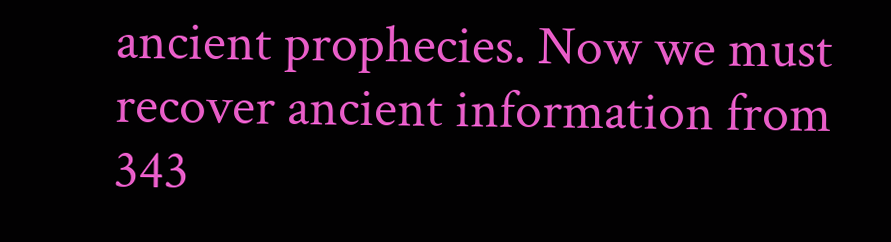ancient prophecies. Now we must recover ancient information from 343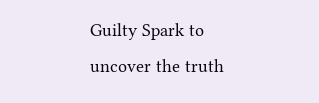Guilty Spark to uncover the truth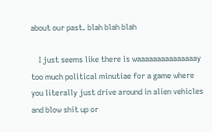about our past. blah blah blah

    I just seems like there is waaaaaaaaaaaaaaay too much political minutiae for a game where you literally just drive around in alien vehicles and blow shit up or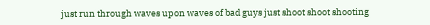just run through waves upon waves of bad guys just shoot shoot shooting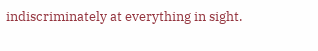indiscriminately at everything in sight.